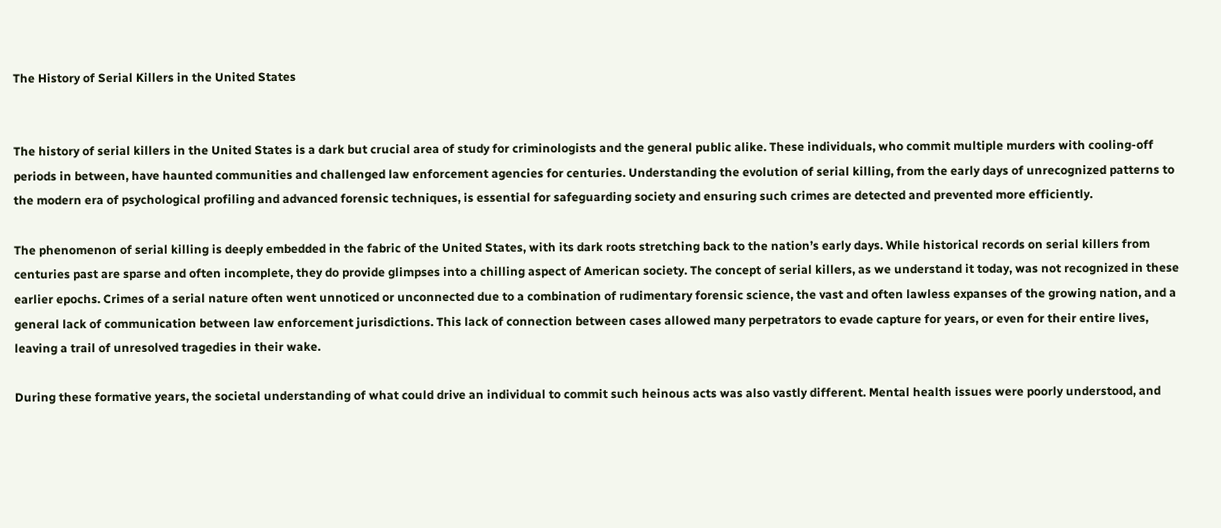The History of Serial Killers in the United States


The history of serial killers in the United States is a dark but crucial area of study for criminologists and the general public alike. These individuals, who commit multiple murders with cooling-off periods in between, have haunted communities and challenged law enforcement agencies for centuries. Understanding the evolution of serial killing, from the early days of unrecognized patterns to the modern era of psychological profiling and advanced forensic techniques, is essential for safeguarding society and ensuring such crimes are detected and prevented more efficiently.

The phenomenon of serial killing is deeply embedded in the fabric of the United States, with its dark roots stretching back to the nation’s early days. While historical records on serial killers from centuries past are sparse and often incomplete, they do provide glimpses into a chilling aspect of American society. The concept of serial killers, as we understand it today, was not recognized in these earlier epochs. Crimes of a serial nature often went unnoticed or unconnected due to a combination of rudimentary forensic science, the vast and often lawless expanses of the growing nation, and a general lack of communication between law enforcement jurisdictions. This lack of connection between cases allowed many perpetrators to evade capture for years, or even for their entire lives, leaving a trail of unresolved tragedies in their wake.

During these formative years, the societal understanding of what could drive an individual to commit such heinous acts was also vastly different. Mental health issues were poorly understood, and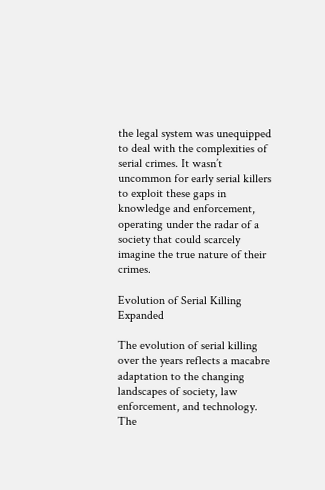the legal system was unequipped to deal with the complexities of serial crimes. It wasn’t uncommon for early serial killers to exploit these gaps in knowledge and enforcement, operating under the radar of a society that could scarcely imagine the true nature of their crimes.

Evolution of Serial Killing Expanded

The evolution of serial killing over the years reflects a macabre adaptation to the changing landscapes of society, law enforcement, and technology. The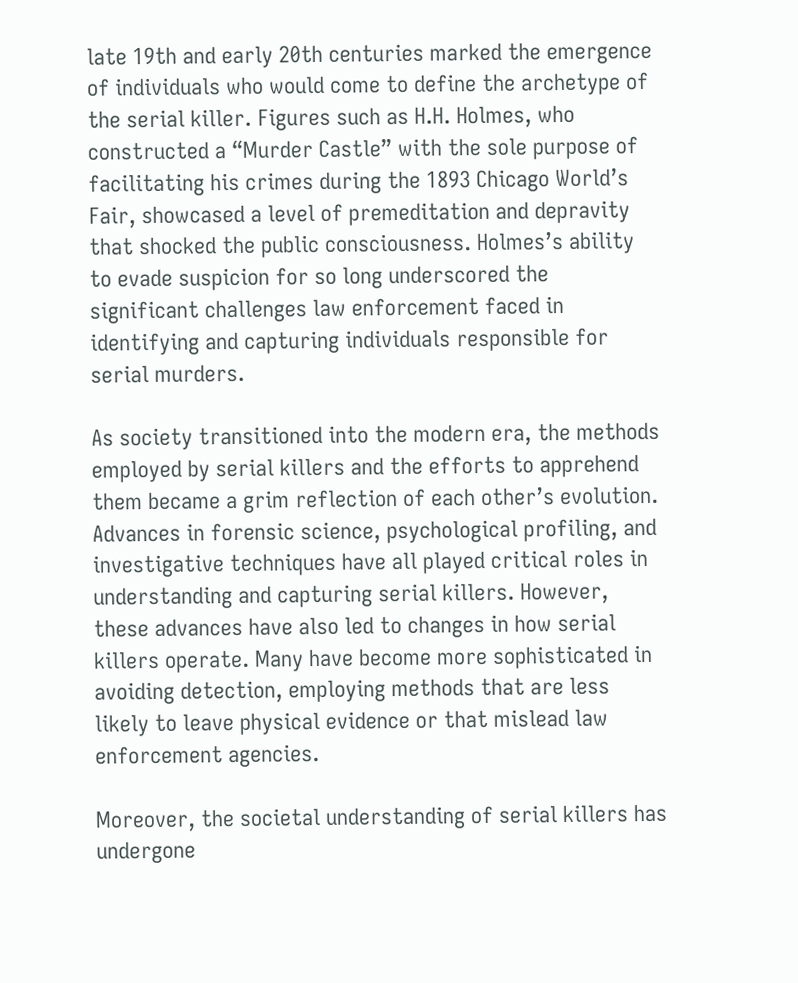late 19th and early 20th centuries marked the emergence of individuals who would come to define the archetype of the serial killer. Figures such as H.H. Holmes, who constructed a “Murder Castle” with the sole purpose of facilitating his crimes during the 1893 Chicago World’s Fair, showcased a level of premeditation and depravity that shocked the public consciousness. Holmes’s ability to evade suspicion for so long underscored the significant challenges law enforcement faced in identifying and capturing individuals responsible for serial murders.

As society transitioned into the modern era, the methods employed by serial killers and the efforts to apprehend them became a grim reflection of each other’s evolution. Advances in forensic science, psychological profiling, and investigative techniques have all played critical roles in understanding and capturing serial killers. However, these advances have also led to changes in how serial killers operate. Many have become more sophisticated in avoiding detection, employing methods that are less likely to leave physical evidence or that mislead law enforcement agencies.

Moreover, the societal understanding of serial killers has undergone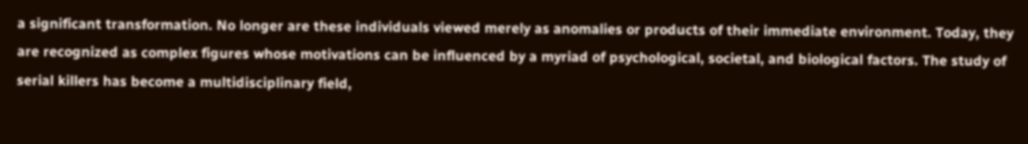a significant transformation. No longer are these individuals viewed merely as anomalies or products of their immediate environment. Today, they are recognized as complex figures whose motivations can be influenced by a myriad of psychological, societal, and biological factors. The study of serial killers has become a multidisciplinary field,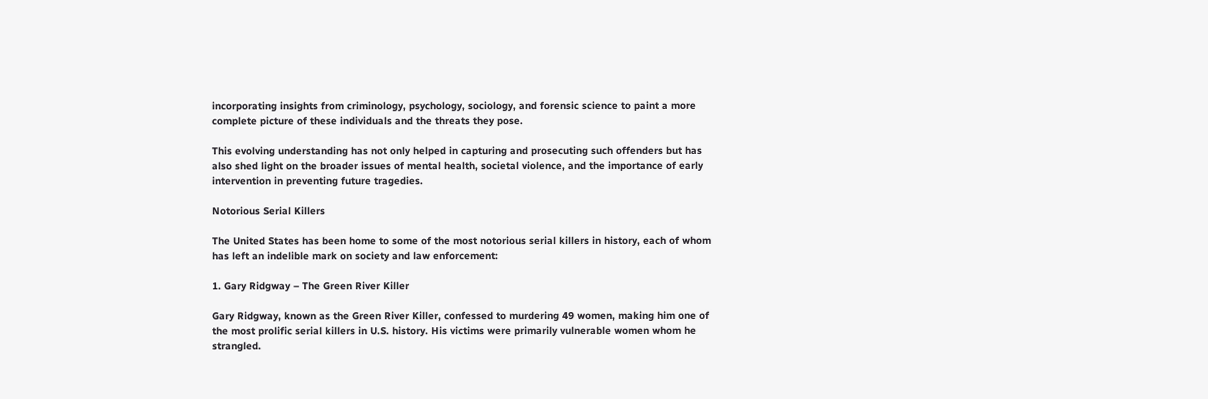incorporating insights from criminology, psychology, sociology, and forensic science to paint a more complete picture of these individuals and the threats they pose.

This evolving understanding has not only helped in capturing and prosecuting such offenders but has also shed light on the broader issues of mental health, societal violence, and the importance of early intervention in preventing future tragedies.

Notorious Serial Killers

The United States has been home to some of the most notorious serial killers in history, each of whom has left an indelible mark on society and law enforcement:

1. Gary Ridgway – The Green River Killer

Gary Ridgway, known as the Green River Killer, confessed to murdering 49 women, making him one of the most prolific serial killers in U.S. history. His victims were primarily vulnerable women whom he strangled.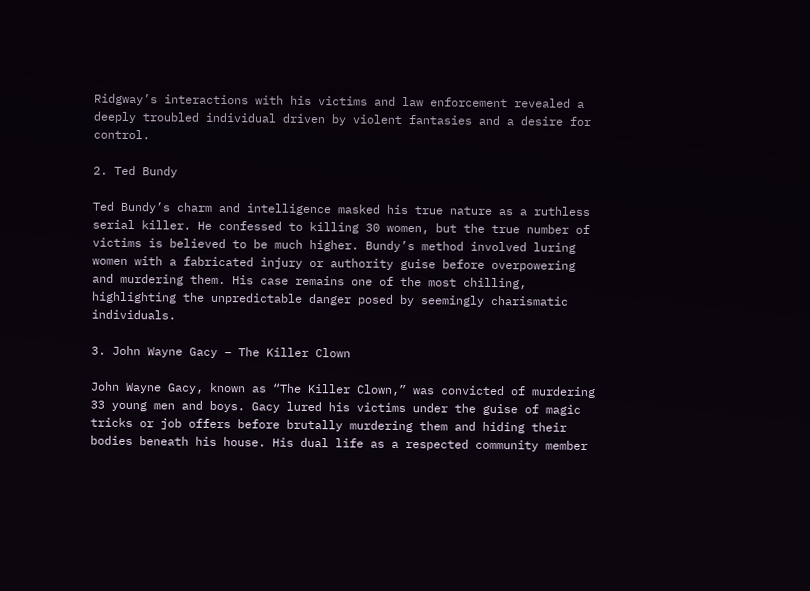Ridgway’s interactions with his victims and law enforcement revealed a deeply troubled individual driven by violent fantasies and a desire for control.

2. Ted Bundy

Ted Bundy’s charm and intelligence masked his true nature as a ruthless serial killer. He confessed to killing 30 women, but the true number of victims is believed to be much higher. Bundy’s method involved luring women with a fabricated injury or authority guise before overpowering and murdering them. His case remains one of the most chilling, highlighting the unpredictable danger posed by seemingly charismatic individuals.

3. John Wayne Gacy – The Killer Clown

John Wayne Gacy, known as “The Killer Clown,” was convicted of murdering 33 young men and boys. Gacy lured his victims under the guise of magic tricks or job offers before brutally murdering them and hiding their bodies beneath his house. His dual life as a respected community member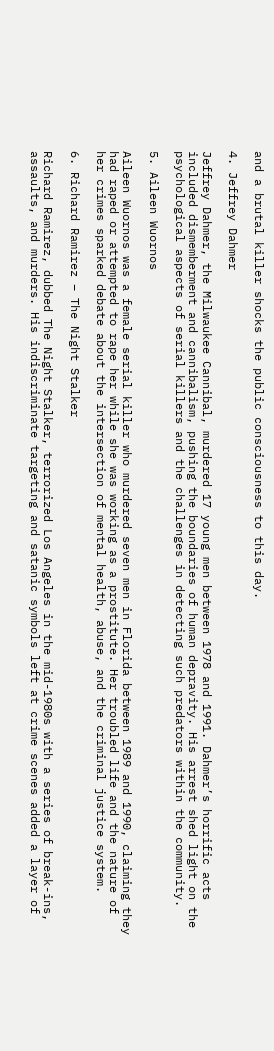and a brutal killer shocks the public consciousness to this day.

4. Jeffrey Dahmer

Jeffrey Dahmer, the Milwaukee Cannibal, murdered 17 young men between 1978 and 1991. Dahmer’s horrific acts included dismemberment and cannibalism, pushing the boundaries of human depravity. His arrest shed light on the psychological aspects of serial killers and the challenges in detecting such predators within the community.

5. Aileen Wuornos

Aileen Wuornos was a female serial killer who murdered seven men in Florida between 1989 and 1990, claiming they had raped or attempted to rape her while she was working as a prostitute. Her troubled life and the nature of her crimes sparked debate about the intersection of mental health, abuse, and the criminal justice system.

6. Richard Ramirez – The Night Stalker

Richard Ramirez, dubbed The Night Stalker, terrorized Los Angeles in the mid-1980s with a series of break-ins, assaults, and murders. His indiscriminate targeting and satanic symbols left at crime scenes added a layer of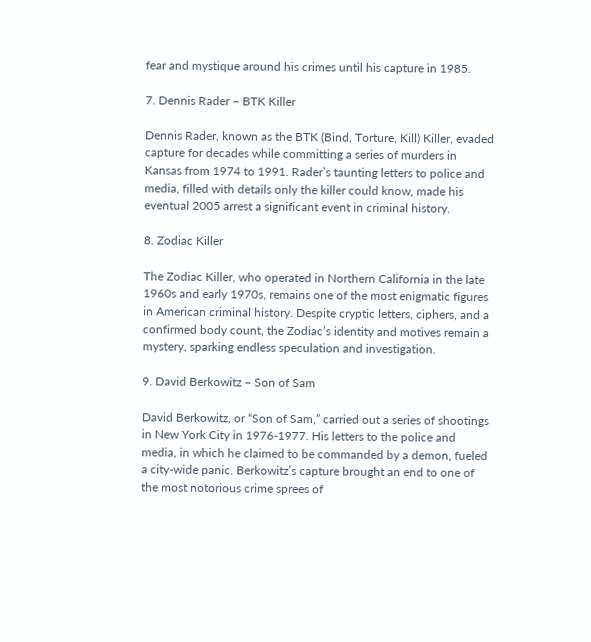fear and mystique around his crimes until his capture in 1985.

7. Dennis Rader – BTK Killer

Dennis Rader, known as the BTK (Bind, Torture, Kill) Killer, evaded capture for decades while committing a series of murders in Kansas from 1974 to 1991. Rader’s taunting letters to police and media, filled with details only the killer could know, made his eventual 2005 arrest a significant event in criminal history.

8. Zodiac Killer

The Zodiac Killer, who operated in Northern California in the late 1960s and early 1970s, remains one of the most enigmatic figures in American criminal history. Despite cryptic letters, ciphers, and a confirmed body count, the Zodiac’s identity and motives remain a mystery, sparking endless speculation and investigation.

9. David Berkowitz – Son of Sam

David Berkowitz, or “Son of Sam,” carried out a series of shootings in New York City in 1976-1977. His letters to the police and media, in which he claimed to be commanded by a demon, fueled a city-wide panic. Berkowitz’s capture brought an end to one of the most notorious crime sprees of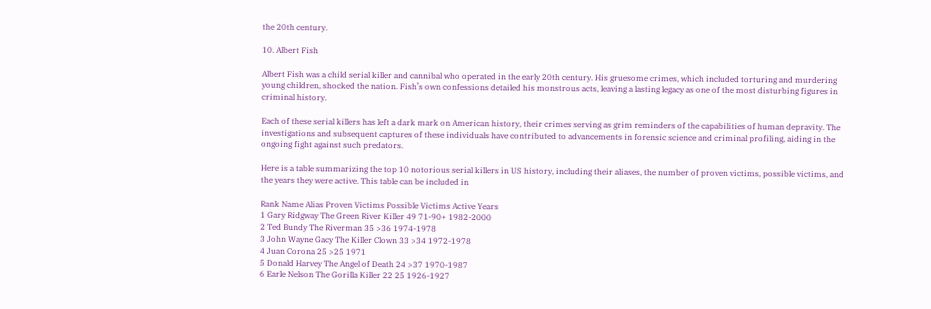the 20th century.

10. Albert Fish

Albert Fish was a child serial killer and cannibal who operated in the early 20th century. His gruesome crimes, which included torturing and murdering young children, shocked the nation. Fish’s own confessions detailed his monstrous acts, leaving a lasting legacy as one of the most disturbing figures in criminal history.

Each of these serial killers has left a dark mark on American history, their crimes serving as grim reminders of the capabilities of human depravity. The investigations and subsequent captures of these individuals have contributed to advancements in forensic science and criminal profiling, aiding in the ongoing fight against such predators.

Here is a table summarizing the top 10 notorious serial killers in US history, including their aliases, the number of proven victims, possible victims, and the years they were active. This table can be included in

Rank Name Alias Proven Victims Possible Victims Active Years
1 Gary Ridgway The Green River Killer 49 71-90+ 1982-2000
2 Ted Bundy The Riverman 35 >36 1974-1978
3 John Wayne Gacy The Killer Clown 33 >34 1972-1978
4 Juan Corona 25 >25 1971
5 Donald Harvey The Angel of Death 24 >37 1970-1987
6 Earle Nelson The Gorilla Killer 22 25 1926-1927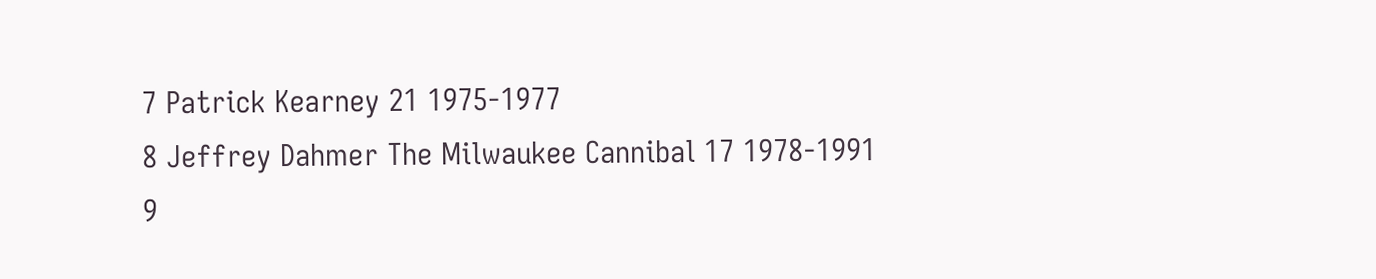7 Patrick Kearney 21 1975-1977
8 Jeffrey Dahmer The Milwaukee Cannibal 17 1978-1991
9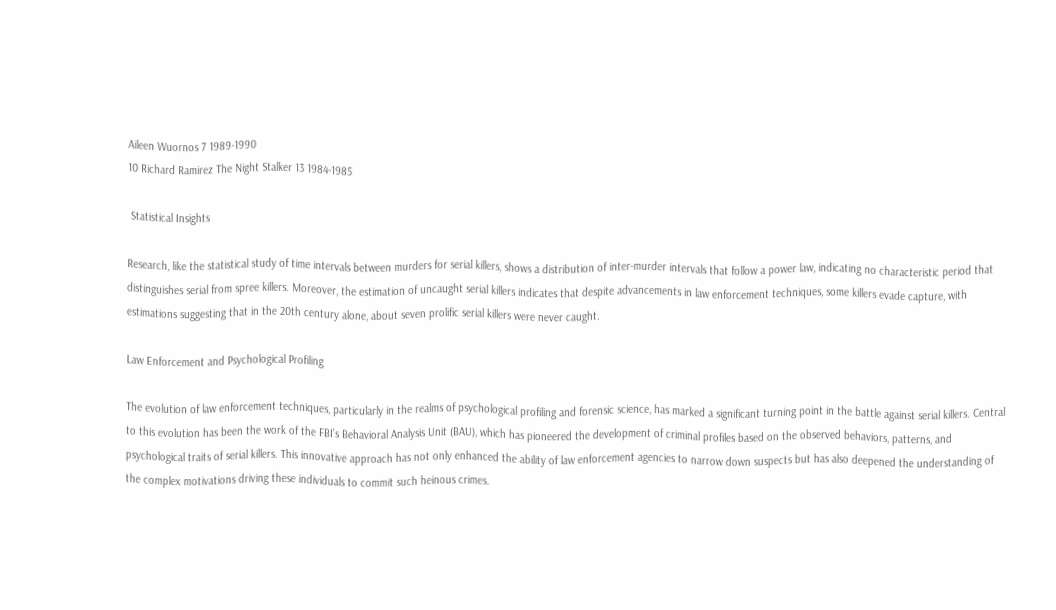Aileen Wuornos 7 1989-1990
10 Richard Ramirez The Night Stalker 13 1984-1985

 Statistical Insights

Research, like the statistical study of time intervals between murders for serial killers, shows a distribution of inter-murder intervals that follow a power law, indicating no characteristic period that distinguishes serial from spree killers. Moreover, the estimation of uncaught serial killers indicates that despite advancements in law enforcement techniques, some killers evade capture, with estimations suggesting that in the 20th century alone, about seven prolific serial killers were never caught.

Law Enforcement and Psychological Profiling

The evolution of law enforcement techniques, particularly in the realms of psychological profiling and forensic science, has marked a significant turning point in the battle against serial killers. Central to this evolution has been the work of the FBI’s Behavioral Analysis Unit (BAU), which has pioneered the development of criminal profiles based on the observed behaviors, patterns, and psychological traits of serial killers. This innovative approach has not only enhanced the ability of law enforcement agencies to narrow down suspects but has also deepened the understanding of the complex motivations driving these individuals to commit such heinous crimes.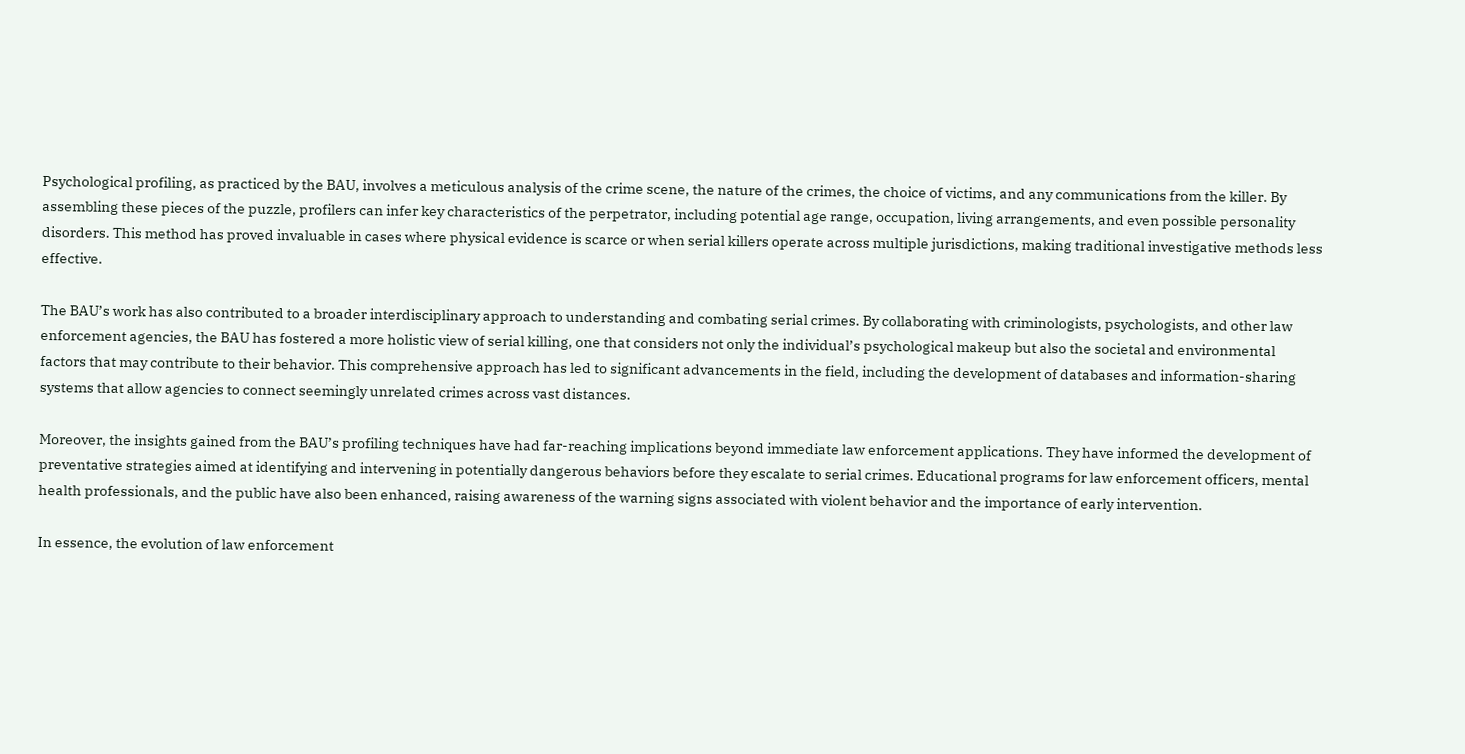Psychological profiling, as practiced by the BAU, involves a meticulous analysis of the crime scene, the nature of the crimes, the choice of victims, and any communications from the killer. By assembling these pieces of the puzzle, profilers can infer key characteristics of the perpetrator, including potential age range, occupation, living arrangements, and even possible personality disorders. This method has proved invaluable in cases where physical evidence is scarce or when serial killers operate across multiple jurisdictions, making traditional investigative methods less effective.

The BAU’s work has also contributed to a broader interdisciplinary approach to understanding and combating serial crimes. By collaborating with criminologists, psychologists, and other law enforcement agencies, the BAU has fostered a more holistic view of serial killing, one that considers not only the individual’s psychological makeup but also the societal and environmental factors that may contribute to their behavior. This comprehensive approach has led to significant advancements in the field, including the development of databases and information-sharing systems that allow agencies to connect seemingly unrelated crimes across vast distances.

Moreover, the insights gained from the BAU’s profiling techniques have had far-reaching implications beyond immediate law enforcement applications. They have informed the development of preventative strategies aimed at identifying and intervening in potentially dangerous behaviors before they escalate to serial crimes. Educational programs for law enforcement officers, mental health professionals, and the public have also been enhanced, raising awareness of the warning signs associated with violent behavior and the importance of early intervention.

In essence, the evolution of law enforcement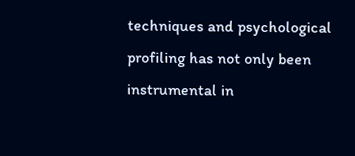techniques and psychological profiling has not only been instrumental in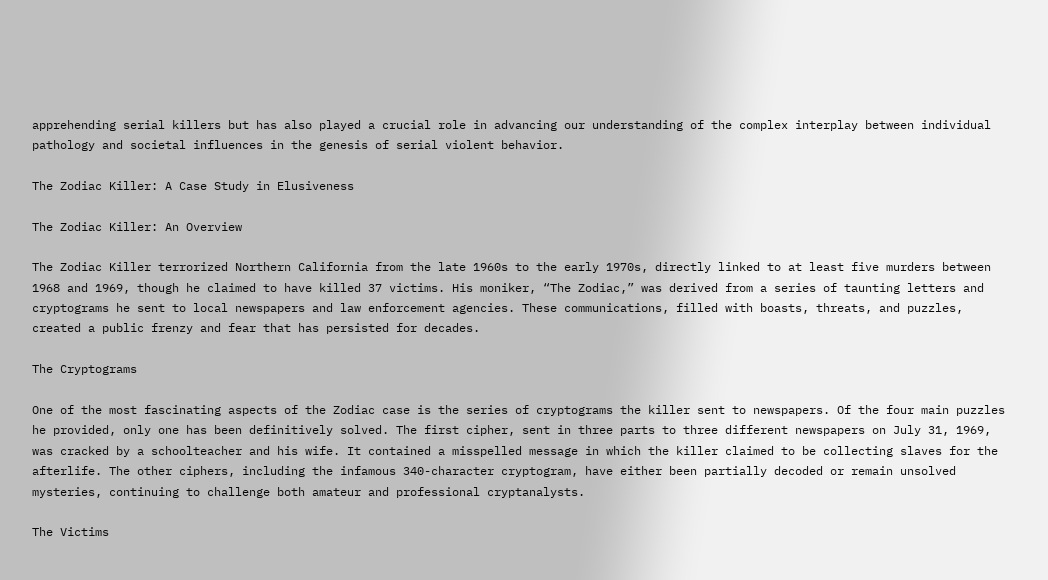apprehending serial killers but has also played a crucial role in advancing our understanding of the complex interplay between individual pathology and societal influences in the genesis of serial violent behavior.

The Zodiac Killer: A Case Study in Elusiveness

The Zodiac Killer: An Overview

The Zodiac Killer terrorized Northern California from the late 1960s to the early 1970s, directly linked to at least five murders between 1968 and 1969, though he claimed to have killed 37 victims. His moniker, “The Zodiac,” was derived from a series of taunting letters and cryptograms he sent to local newspapers and law enforcement agencies. These communications, filled with boasts, threats, and puzzles, created a public frenzy and fear that has persisted for decades.

The Cryptograms

One of the most fascinating aspects of the Zodiac case is the series of cryptograms the killer sent to newspapers. Of the four main puzzles he provided, only one has been definitively solved. The first cipher, sent in three parts to three different newspapers on July 31, 1969, was cracked by a schoolteacher and his wife. It contained a misspelled message in which the killer claimed to be collecting slaves for the afterlife. The other ciphers, including the infamous 340-character cryptogram, have either been partially decoded or remain unsolved mysteries, continuing to challenge both amateur and professional cryptanalysts.

The Victims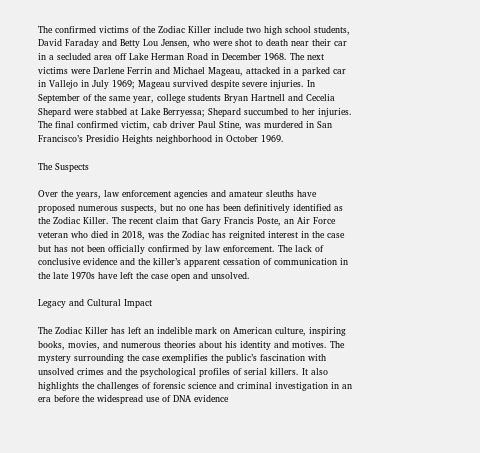The confirmed victims of the Zodiac Killer include two high school students, David Faraday and Betty Lou Jensen, who were shot to death near their car in a secluded area off Lake Herman Road in December 1968. The next victims were Darlene Ferrin and Michael Mageau, attacked in a parked car in Vallejo in July 1969; Mageau survived despite severe injuries. In September of the same year, college students Bryan Hartnell and Cecelia Shepard were stabbed at Lake Berryessa; Shepard succumbed to her injuries. The final confirmed victim, cab driver Paul Stine, was murdered in San Francisco’s Presidio Heights neighborhood in October 1969.

The Suspects

Over the years, law enforcement agencies and amateur sleuths have proposed numerous suspects, but no one has been definitively identified as the Zodiac Killer. The recent claim that Gary Francis Poste, an Air Force veteran who died in 2018, was the Zodiac has reignited interest in the case but has not been officially confirmed by law enforcement. The lack of conclusive evidence and the killer’s apparent cessation of communication in the late 1970s have left the case open and unsolved.

Legacy and Cultural Impact

The Zodiac Killer has left an indelible mark on American culture, inspiring books, movies, and numerous theories about his identity and motives. The mystery surrounding the case exemplifies the public’s fascination with unsolved crimes and the psychological profiles of serial killers. It also highlights the challenges of forensic science and criminal investigation in an era before the widespread use of DNA evidence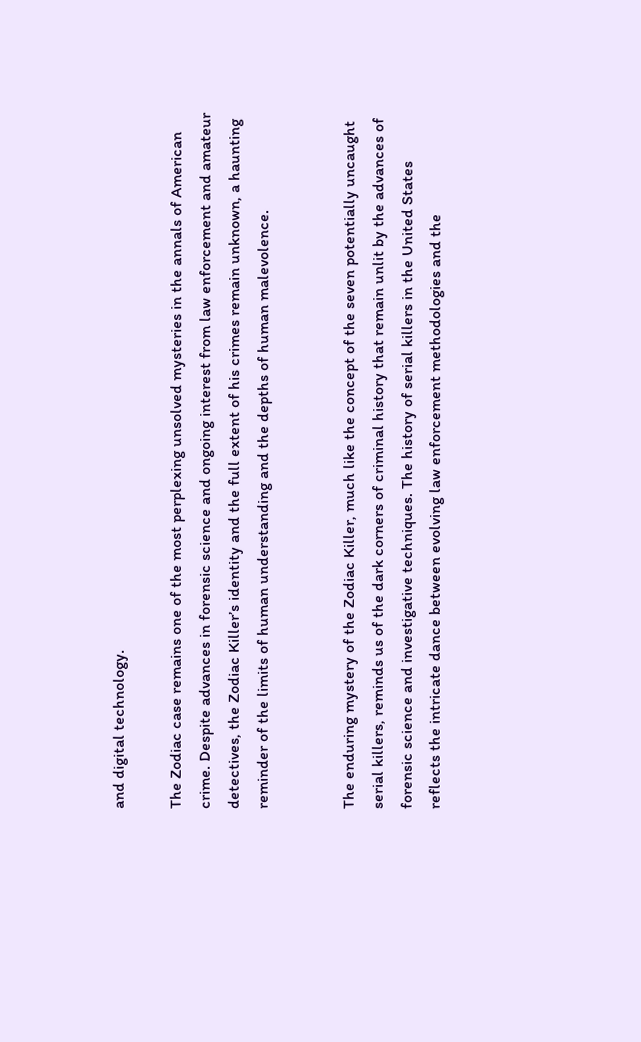and digital technology.

The Zodiac case remains one of the most perplexing unsolved mysteries in the annals of American crime. Despite advances in forensic science and ongoing interest from law enforcement and amateur detectives, the Zodiac Killer’s identity and the full extent of his crimes remain unknown, a haunting reminder of the limits of human understanding and the depths of human malevolence.


The enduring mystery of the Zodiac Killer, much like the concept of the seven potentially uncaught serial killers, reminds us of the dark corners of criminal history that remain unlit by the advances of forensic science and investigative techniques. The history of serial killers in the United States reflects the intricate dance between evolving law enforcement methodologies and the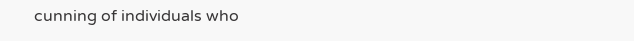cunning of individuals who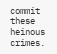commit these heinous crimes.